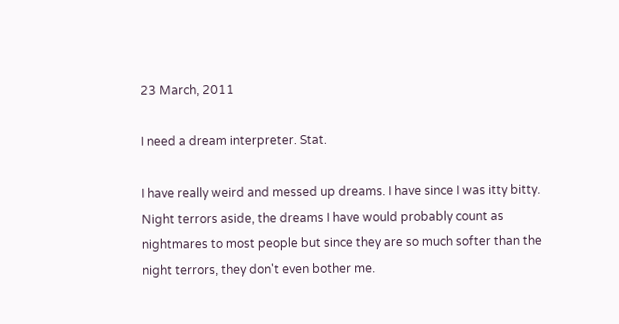23 March, 2011

I need a dream interpreter. Stat.

I have really weird and messed up dreams. I have since I was itty bitty. Night terrors aside, the dreams I have would probably count as nightmares to most people but since they are so much softer than the night terrors, they don't even bother me.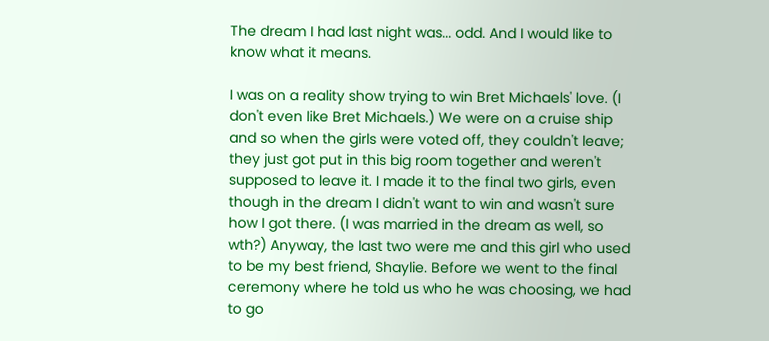The dream I had last night was... odd. And I would like to know what it means.

I was on a reality show trying to win Bret Michaels' love. (I don't even like Bret Michaels.) We were on a cruise ship and so when the girls were voted off, they couldn't leave; they just got put in this big room together and weren't supposed to leave it. I made it to the final two girls, even though in the dream I didn't want to win and wasn't sure how I got there. (I was married in the dream as well, so wth?) Anyway, the last two were me and this girl who used to be my best friend, Shaylie. Before we went to the final ceremony where he told us who he was choosing, we had to go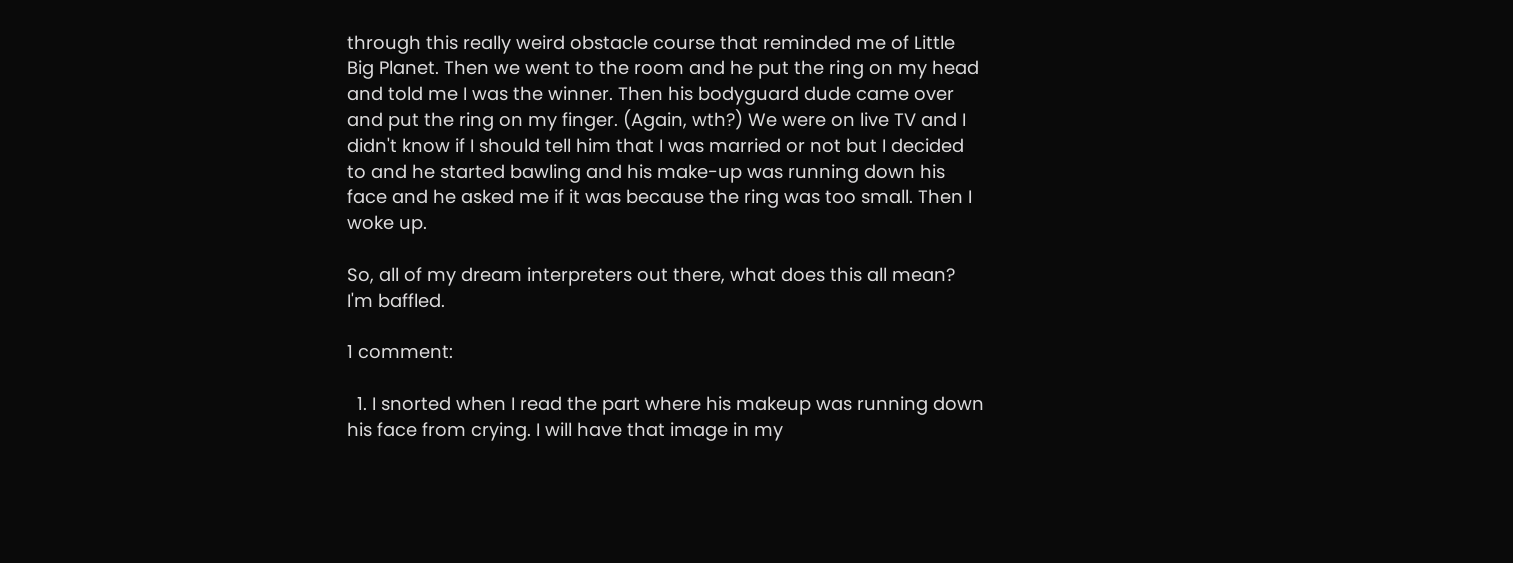through this really weird obstacle course that reminded me of Little Big Planet. Then we went to the room and he put the ring on my head and told me I was the winner. Then his bodyguard dude came over and put the ring on my finger. (Again, wth?) We were on live TV and I didn't know if I should tell him that I was married or not but I decided to and he started bawling and his make-up was running down his face and he asked me if it was because the ring was too small. Then I woke up.

So, all of my dream interpreters out there, what does this all mean? I'm baffled.

1 comment:

  1. I snorted when I read the part where his makeup was running down his face from crying. I will have that image in my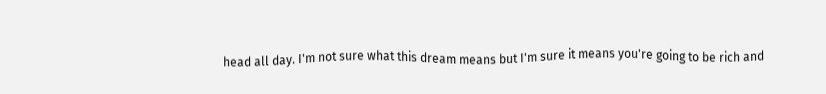head all day. I'm not sure what this dream means but I'm sure it means you're going to be rich and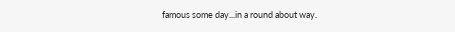famous some day...in a round about way.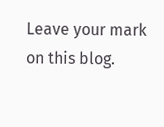Leave your mark on this blog.